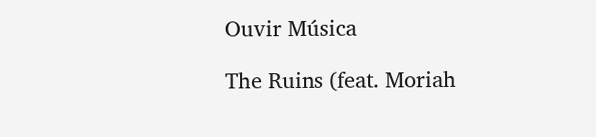Ouvir Música

The Ruins (feat. Moriah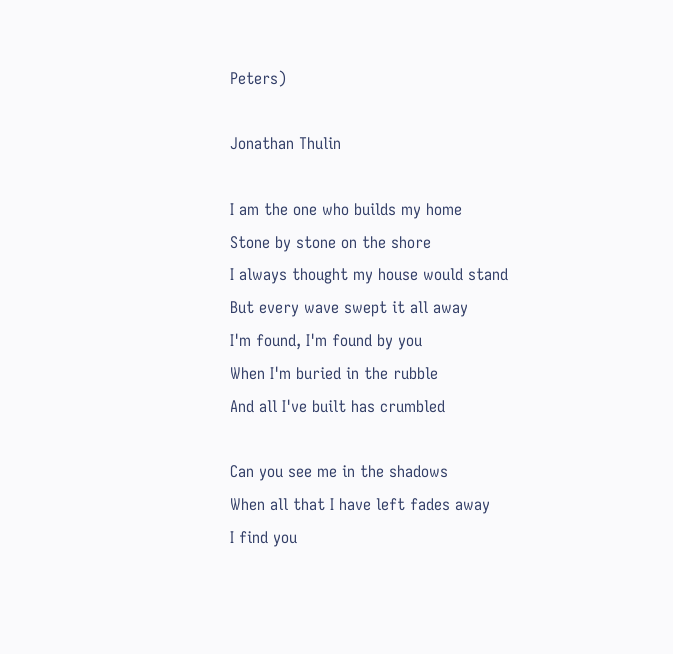Peters)

Jonathan Thulin

I am the one who builds my home
Stone by stone on the shore
I always thought my house would stand
But every wave swept it all away
I'm found, I'm found by you
When I'm buried in the rubble
And all I've built has crumbled

Can you see me in the shadows
When all that I have left fades away
I find you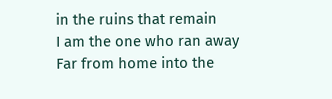in the ruins that remain
I am the one who ran away
Far from home into the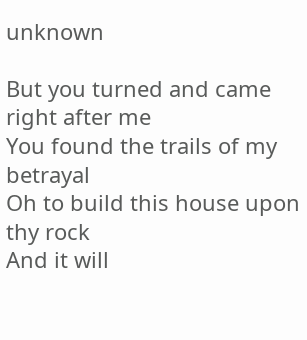unknown

But you turned and came right after me
You found the trails of my betrayal
Oh to build this house upon thy rock
And it will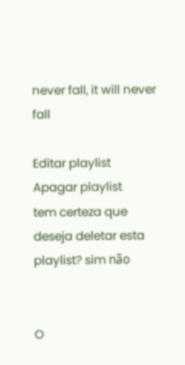never fall, it will never fall

Editar playlist
Apagar playlist
tem certeza que deseja deletar esta playlist? sim não


O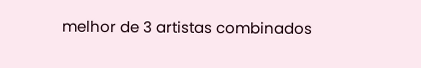melhor de 3 artistas combinados